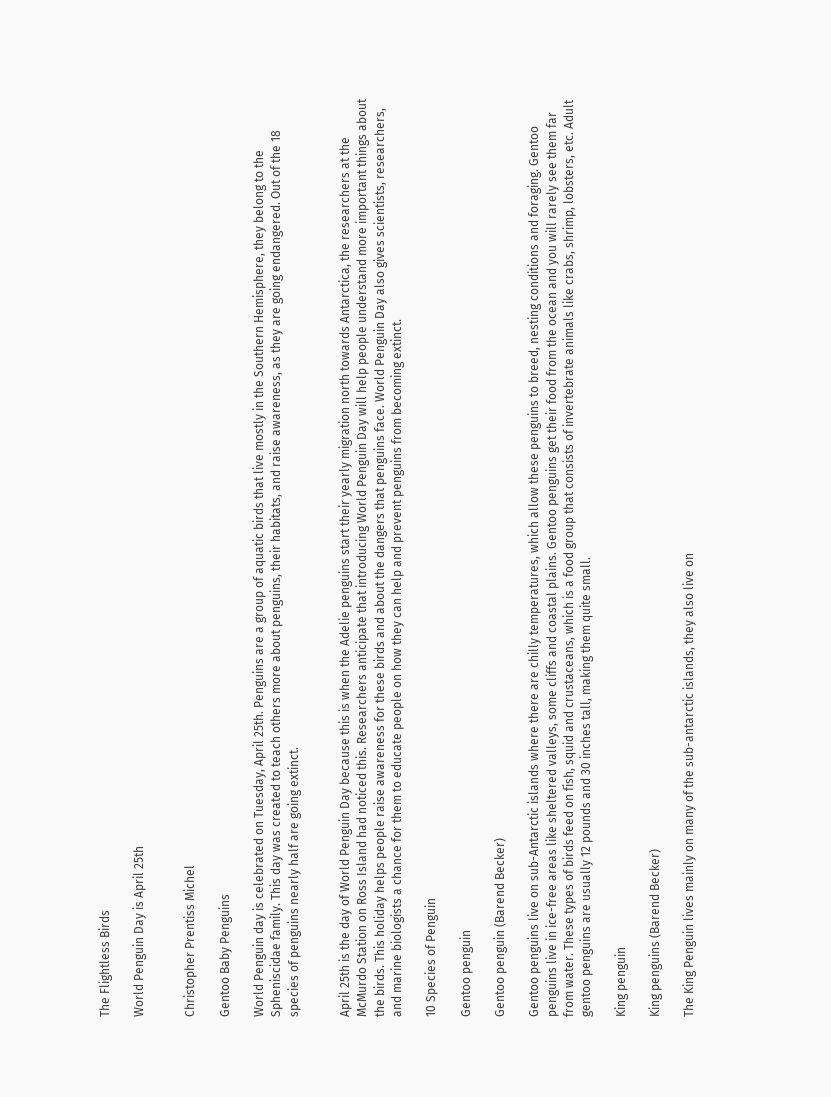The Flightless Birds

World Penguin Day is April 25th


Christopher Prentiss Michel

Gentoo Baby Penguins

World Penguin day is celebrated on Tuesday, April 25th. Penguins are a group of aquatic birds that live mostly in the Southern Hemisphere, they belong to the Spheniscidae family. This day was created to teach others more about penguins, their habitats, and raise awareness, as they are going endangered. Out of the 18 species of penguins nearly half are going extinct.


April 25th is the day of World Penguin Day because this is when the Adelie penguins start their yearly migration north towards Antarctica, the researchers at the McMurdo Station on Ross Island had noticed this. Researchers anticipate that introducing World Penguin Day will help people understand more important things about the birds. This holiday helps people raise awareness for these birds and about the dangers that penguins face. World Penguin Day also gives scientists, researchers, and marine biologists a chance for them to educate people on how they can help and prevent penguins from becoming extinct.

10 Species of Penguin

Gentoo penguin

Gentoo penguin (Barend Becker)

Gentoo penguins live on sub-Antarctic islands where there are chilly temperatures, which allow these penguins to breed, nesting conditions and foraging. Gentoo penguins live in ice-free areas like sheltered valleys, some cliffs and coastal plains. Gentoo penguins get their food from the ocean and you will rarely see them far from water. These types of birds feed on fish, squid and crustaceans, which is a food group that consists of invertebrate animals like crabs, shrimp, lobsters, etc. Adult gentoo penguins are usually 12 pounds and 30 inches tall, making them quite small.

King penguin

King penguins (Barend Becker)

The King Penguin lives mainly on many of the sub-antarctic islands, they also live on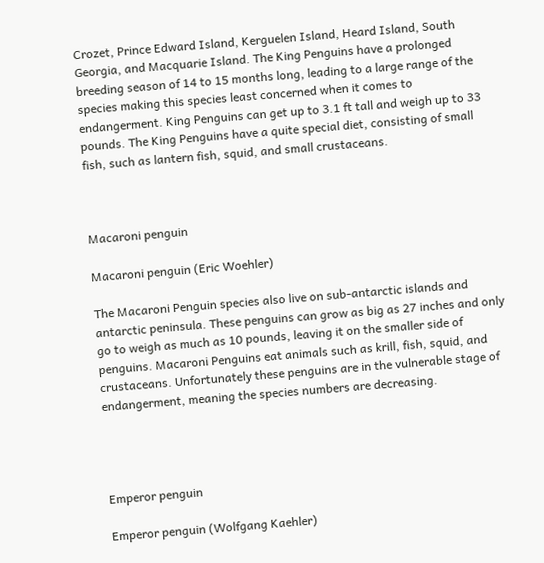Crozet, Prince Edward Island, Kerguelen Island, Heard Island, South Georgia, and Macquarie Island. The King Penguins have a prolonged breeding season of 14 to 15 months long, leading to a large range of the species making this species least concerned when it comes to endangerment. King Penguins can get up to 3.1 ft tall and weigh up to 33 pounds. The King Penguins have a quite special diet, consisting of small fish, such as lantern fish, squid, and small crustaceans.



Macaroni penguin

Macaroni penguin (Eric Woehler)

The Macaroni Penguin species also live on sub-antarctic islands and antarctic peninsula. These penguins can grow as big as 27 inches and only go to weigh as much as 10 pounds, leaving it on the smaller side of penguins. Macaroni Penguins eat animals such as krill, fish, squid, and crustaceans. Unfortunately these penguins are in the vulnerable stage of endangerment, meaning the species numbers are decreasing.




Emperor penguin

Emperor penguin (Wolfgang Kaehler)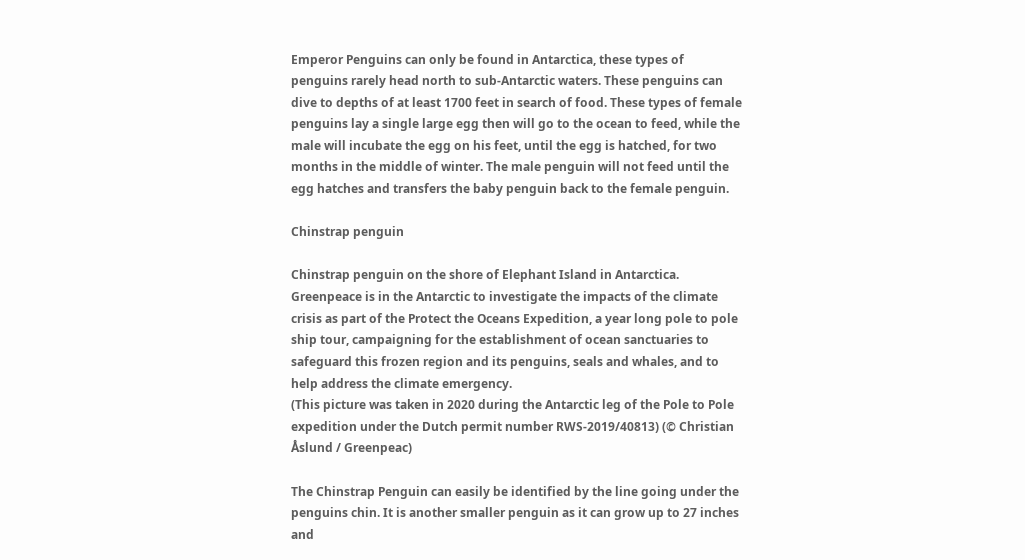Emperor Penguins can only be found in Antarctica, these types of penguins rarely head north to sub-Antarctic waters. These penguins can dive to depths of at least 1700 feet in search of food. These types of female penguins lay a single large egg then will go to the ocean to feed, while the male will incubate the egg on his feet, until the egg is hatched, for two months in the middle of winter. The male penguin will not feed until the egg hatches and transfers the baby penguin back to the female penguin.

Chinstrap penguin

Chinstrap penguin on the shore of Elephant Island in Antarctica.
Greenpeace is in the Antarctic to investigate the impacts of the climate crisis as part of the Protect the Oceans Expedition, a year long pole to pole ship tour, campaigning for the establishment of ocean sanctuaries to safeguard this frozen region and its penguins, seals and whales, and to help address the climate emergency.
(This picture was taken in 2020 during the Antarctic leg of the Pole to Pole expedition under the Dutch permit number RWS-2019/40813) (© Christian Åslund / Greenpeac)

The Chinstrap Penguin can easily be identified by the line going under the penguins chin. It is another smaller penguin as it can grow up to 27 inches and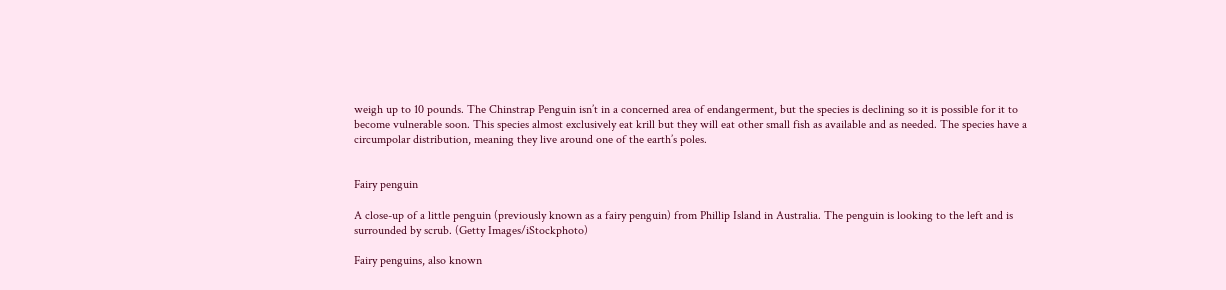weigh up to 10 pounds. The Chinstrap Penguin isn’t in a concerned area of endangerment, but the species is declining so it is possible for it to become vulnerable soon. This species almost exclusively eat krill but they will eat other small fish as available and as needed. The species have a circumpolar distribution, meaning they live around one of the earth’s poles.


Fairy penguin

A close-up of a little penguin (previously known as a fairy penguin) from Phillip Island in Australia. The penguin is looking to the left and is surrounded by scrub. (Getty Images/iStockphoto)

Fairy penguins, also known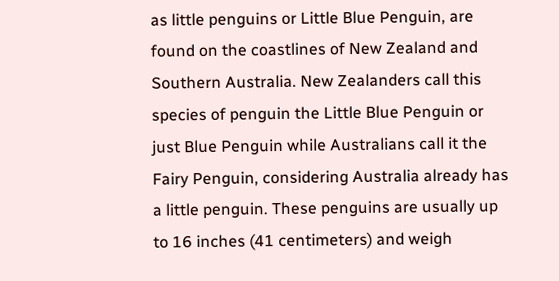as little penguins or Little Blue Penguin, are found on the coastlines of New Zealand and Southern Australia. New Zealanders call this species of penguin the Little Blue Penguin or just Blue Penguin while Australians call it the Fairy Penguin, considering Australia already has a little penguin. These penguins are usually up to 16 inches (41 centimeters) and weigh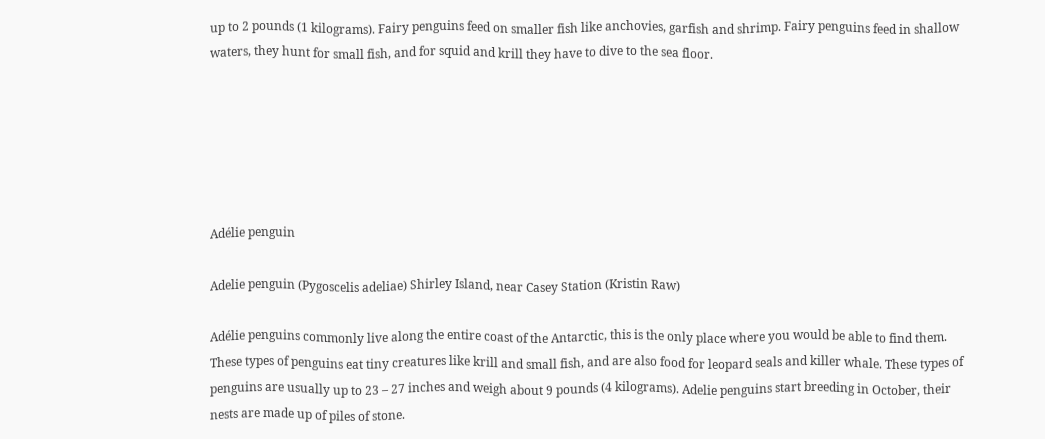up to 2 pounds (1 kilograms). Fairy penguins feed on smaller fish like anchovies, garfish and shrimp. Fairy penguins feed in shallow waters, they hunt for small fish, and for squid and krill they have to dive to the sea floor.






Adélie penguin

Adelie penguin (Pygoscelis adeliae) Shirley Island, near Casey Station (Kristin Raw)

Adélie penguins commonly live along the entire coast of the Antarctic, this is the only place where you would be able to find them. These types of penguins eat tiny creatures like krill and small fish, and are also food for leopard seals and killer whale. These types of penguins are usually up to 23 – 27 inches and weigh about 9 pounds (4 kilograms). Adelie penguins start breeding in October, their nests are made up of piles of stone.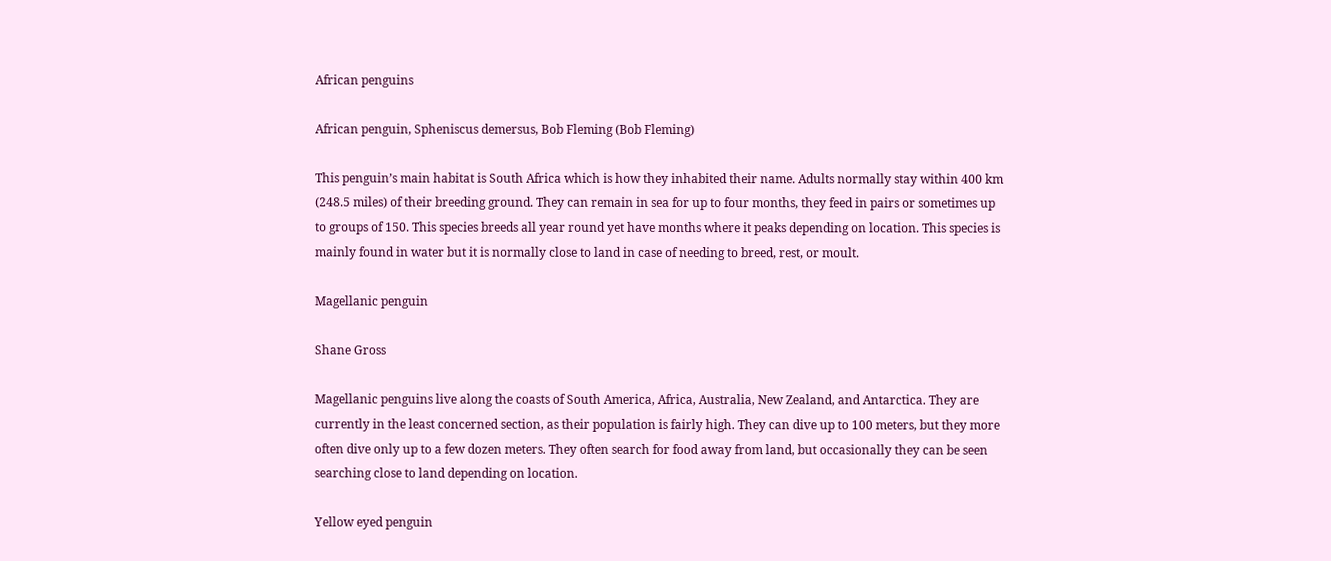African penguins

African penguin, Spheniscus demersus, Bob Fleming (Bob Fleming)

This penguin’s main habitat is South Africa which is how they inhabited their name. Adults normally stay within 400 km (248.5 miles) of their breeding ground. They can remain in sea for up to four months, they feed in pairs or sometimes up to groups of 150. This species breeds all year round yet have months where it peaks depending on location. This species is mainly found in water but it is normally close to land in case of needing to breed, rest, or moult.

Magellanic penguin

Shane Gross

Magellanic penguins live along the coasts of South America, Africa, Australia, New Zealand, and Antarctica. They are currently in the least concerned section, as their population is fairly high. They can dive up to 100 meters, but they more often dive only up to a few dozen meters. They often search for food away from land, but occasionally they can be seen searching close to land depending on location.

Yellow eyed penguin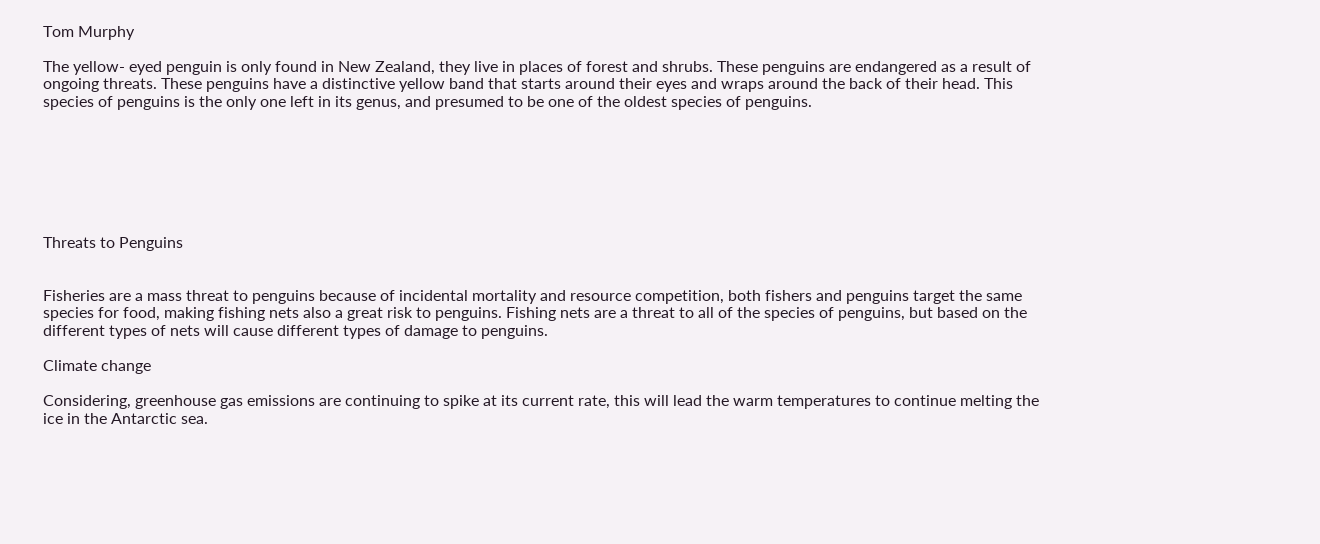Tom Murphy

The yellow- eyed penguin is only found in New Zealand, they live in places of forest and shrubs. These penguins are endangered as a result of ongoing threats. These penguins have a distinctive yellow band that starts around their eyes and wraps around the back of their head. This species of penguins is the only one left in its genus, and presumed to be one of the oldest species of penguins.







Threats to Penguins


Fisheries are a mass threat to penguins because of incidental mortality and resource competition, both fishers and penguins target the same species for food, making fishing nets also a great risk to penguins. Fishing nets are a threat to all of the species of penguins, but based on the different types of nets will cause different types of damage to penguins.

Climate change

Considering, greenhouse gas emissions are continuing to spike at its current rate, this will lead the warm temperatures to continue melting the ice in the Antarctic sea.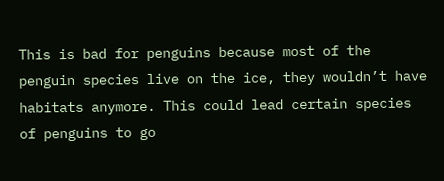This is bad for penguins because most of the penguin species live on the ice, they wouldn’t have habitats anymore. This could lead certain species of penguins to go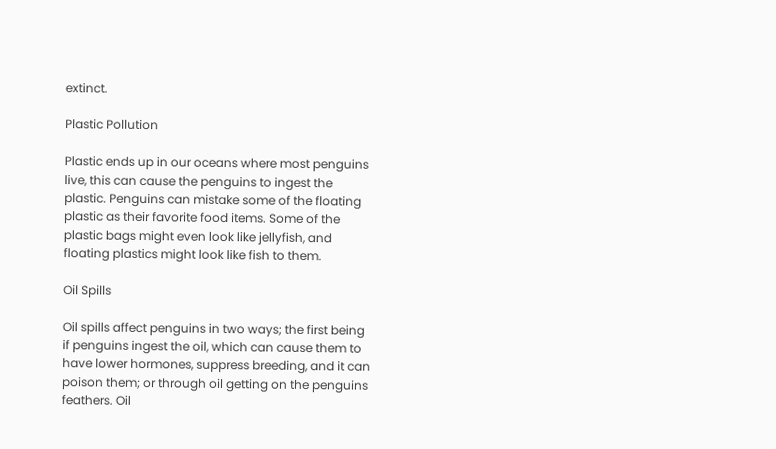extinct.

Plastic Pollution

Plastic ends up in our oceans where most penguins live, this can cause the penguins to ingest the plastic. Penguins can mistake some of the floating plastic as their favorite food items. Some of the plastic bags might even look like jellyfish, and floating plastics might look like fish to them.

Oil Spills

Oil spills affect penguins in two ways; the first being if penguins ingest the oil, which can cause them to have lower hormones, suppress breeding, and it can poison them; or through oil getting on the penguins feathers. Oil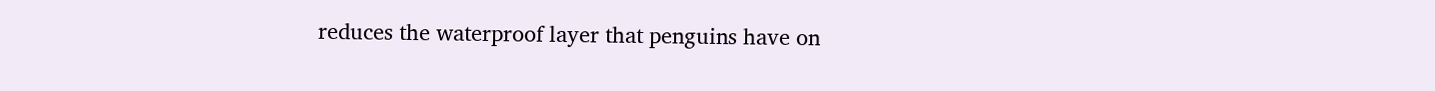reduces the waterproof layer that penguins have on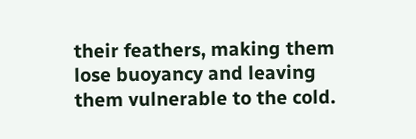their feathers, making them lose buoyancy and leaving them vulnerable to the cold.